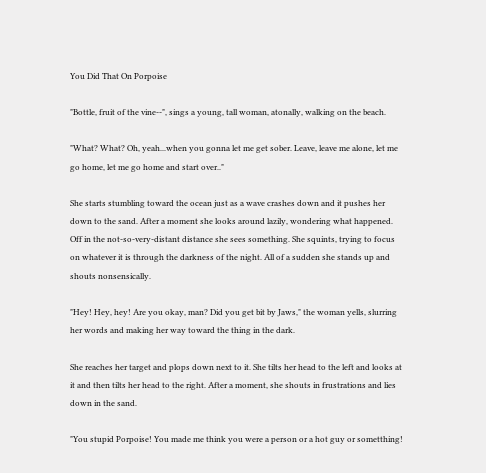You Did That On Porpoise

"Bottle, fruit of the vine--", sings a young, tall woman, atonally, walking on the beach.

"What? What? Oh, yeah...when you gonna let me get sober. Leave, leave me alone, let me go home, let me go home and start over.."

She starts stumbling toward the ocean just as a wave crashes down and it pushes her down to the sand. After a moment she looks around lazily, wondering what happened. Off in the not-so-very-distant distance she sees something. She squints, trying to focus on whatever it is through the darkness of the night. All of a sudden she stands up and shouts nonsensically.

"Hey! Hey, hey! Are you okay, man? Did you get bit by Jaws," the woman yells, slurring her words and making her way toward the thing in the dark.

She reaches her target and plops down next to it. She tilts her head to the left and looks at it and then tilts her head to the right. After a moment, she shouts in frustrations and lies down in the sand.

"You stupid Porpoise! You made me think you were a person or a hot guy or sometthing!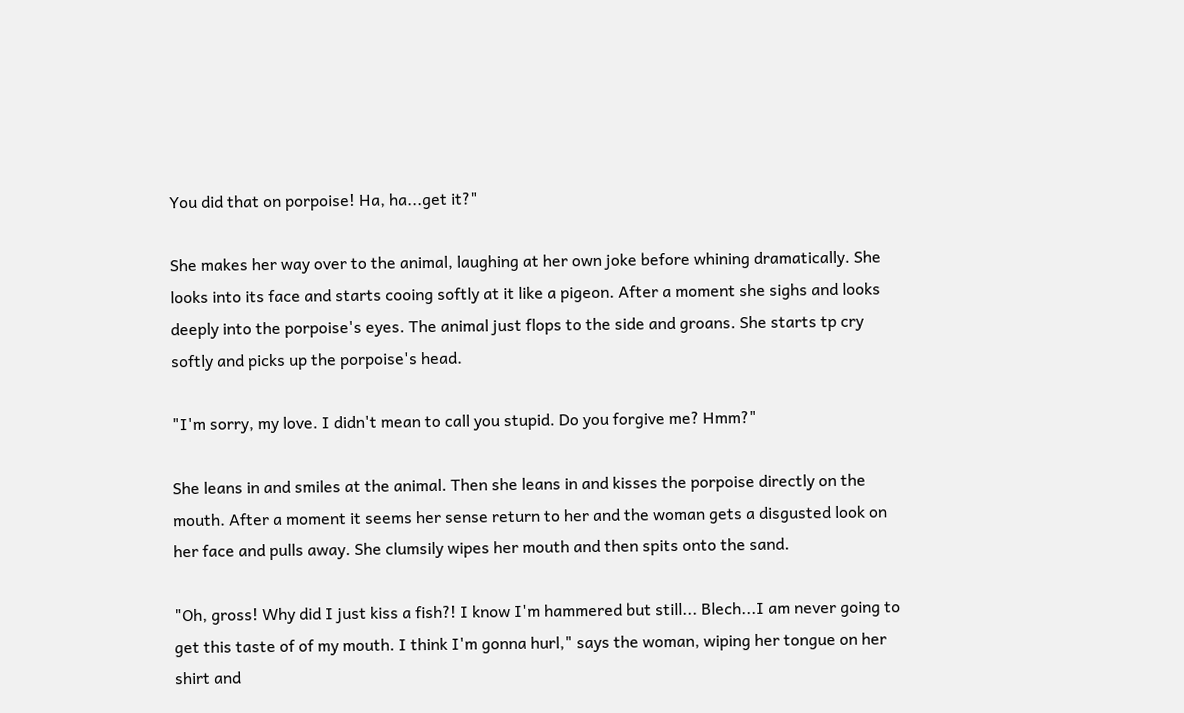You did that on porpoise! Ha, ha...get it?"

She makes her way over to the animal, laughing at her own joke before whining dramatically. She looks into its face and starts cooing softly at it like a pigeon. After a moment she sighs and looks deeply into the porpoise's eyes. The animal just flops to the side and groans. She starts tp cry softly and picks up the porpoise's head.

"I'm sorry, my love. I didn't mean to call you stupid. Do you forgive me? Hmm?"

She leans in and smiles at the animal. Then she leans in and kisses the porpoise directly on the mouth. After a moment it seems her sense return to her and the woman gets a disgusted look on her face and pulls away. She clumsily wipes her mouth and then spits onto the sand.

"Oh, gross! Why did I just kiss a fish?! I know I'm hammered but still... Blech...I am never going to get this taste of of my mouth. I think I'm gonna hurl," says the woman, wiping her tongue on her shirt and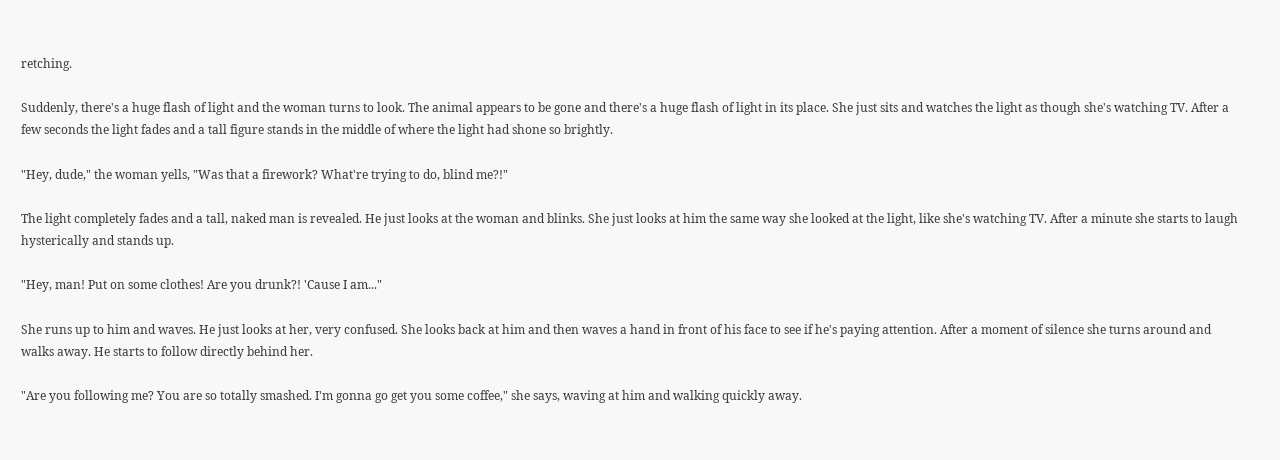retching.

Suddenly, there's a huge flash of light and the woman turns to look. The animal appears to be gone and there's a huge flash of light in its place. She just sits and watches the light as though she's watching TV. After a few seconds the light fades and a tall figure stands in the middle of where the light had shone so brightly.

"Hey, dude," the woman yells, "Was that a firework? What're trying to do, blind me?!"

The light completely fades and a tall, naked man is revealed. He just looks at the woman and blinks. She just looks at him the same way she looked at the light, like she's watching TV. After a minute she starts to laugh hysterically and stands up.

"Hey, man! Put on some clothes! Are you drunk?! 'Cause I am..."

She runs up to him and waves. He just looks at her, very confused. She looks back at him and then waves a hand in front of his face to see if he's paying attention. After a moment of silence she turns around and walks away. He starts to follow directly behind her.

"Are you following me? You are so totally smashed. I'm gonna go get you some coffee," she says, waving at him and walking quickly away.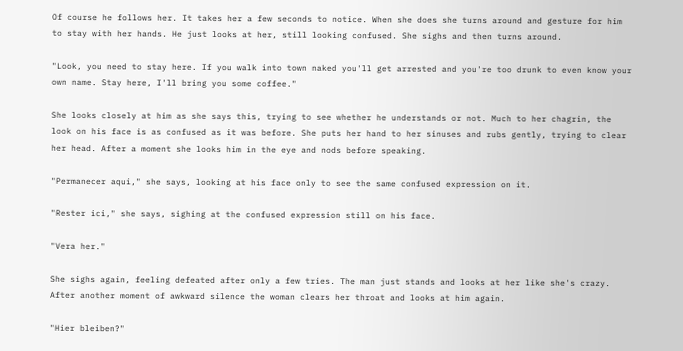Of course he follows her. It takes her a few seconds to notice. When she does she turns around and gesture for him to stay with her hands. He just looks at her, still looking confused. She sighs and then turns around.

"Look, you need to stay here. If you walk into town naked you'll get arrested and you're too drunk to even know your own name. Stay here, I'll bring you some coffee."

She looks closely at him as she says this, trying to see whether he understands or not. Much to her chagrin, the look on his face is as confused as it was before. She puts her hand to her sinuses and rubs gently, trying to clear her head. After a moment she looks him in the eye and nods before speaking.

"Permanecer aqui," she says, looking at his face only to see the same confused expression on it.

"Rester ici," she says, sighing at the confused expression still on his face.

"Vera her."

She sighs again, feeling defeated after only a few tries. The man just stands and looks at her like she's crazy. After another moment of awkward silence the woman clears her throat and looks at him again.

"Hier bleiben?"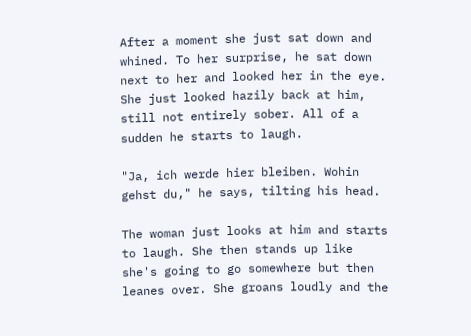After a moment she just sat down and whined. To her surprise, he sat down next to her and looked her in the eye. She just looked hazily back at him, still not entirely sober. All of a sudden he starts to laugh.

"Ja, ich werde hier bleiben. Wohin gehst du," he says, tilting his head.

The woman just looks at him and starts to laugh. She then stands up like she's going to go somewhere but then leanes over. She groans loudly and the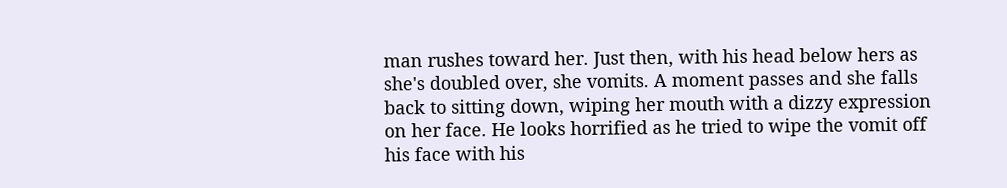man rushes toward her. Just then, with his head below hers as she's doubled over, she vomits. A moment passes and she falls back to sitting down, wiping her mouth with a dizzy expression on her face. He looks horrified as he tried to wipe the vomit off his face with his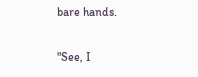bare hands.

"See, I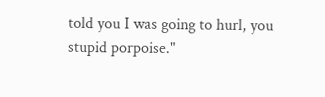told you I was going to hurl, you stupid porpoise."